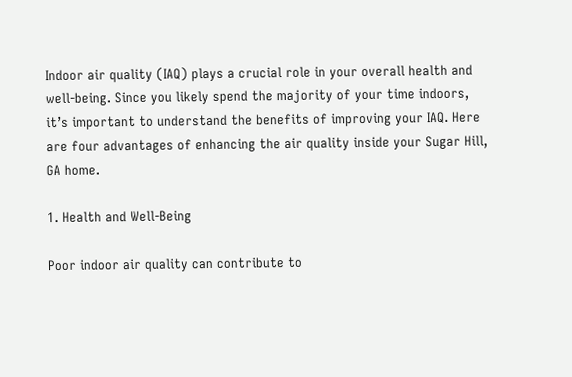Indoor air quality (IAQ) plays a crucial role in your overall health and well-being. Since you likely spend the majority of your time indoors, it’s important to understand the benefits of improving your IAQ. Here are four advantages of enhancing the air quality inside your Sugar Hill, GA home.

1. Health and Well-Being

Poor indoor air quality can contribute to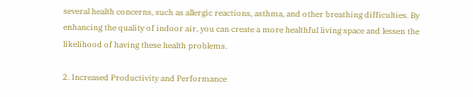several health concerns, such as allergic reactions, asthma, and other breathing difficulties. By enhancing the quality of indoor air, you can create a more healthful living space and lessen the likelihood of having these health problems.

2. Increased Productivity and Performance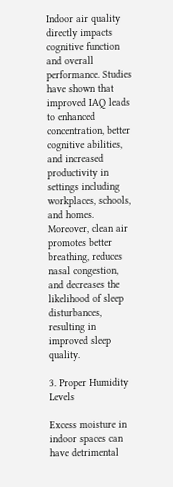Indoor air quality directly impacts cognitive function and overall performance. Studies have shown that improved IAQ leads to enhanced concentration, better cognitive abilities, and increased productivity in settings including workplaces, schools, and homes. Moreover, clean air promotes better breathing, reduces nasal congestion, and decreases the likelihood of sleep disturbances, resulting in improved sleep quality.

3. Proper Humidity Levels

Excess moisture in indoor spaces can have detrimental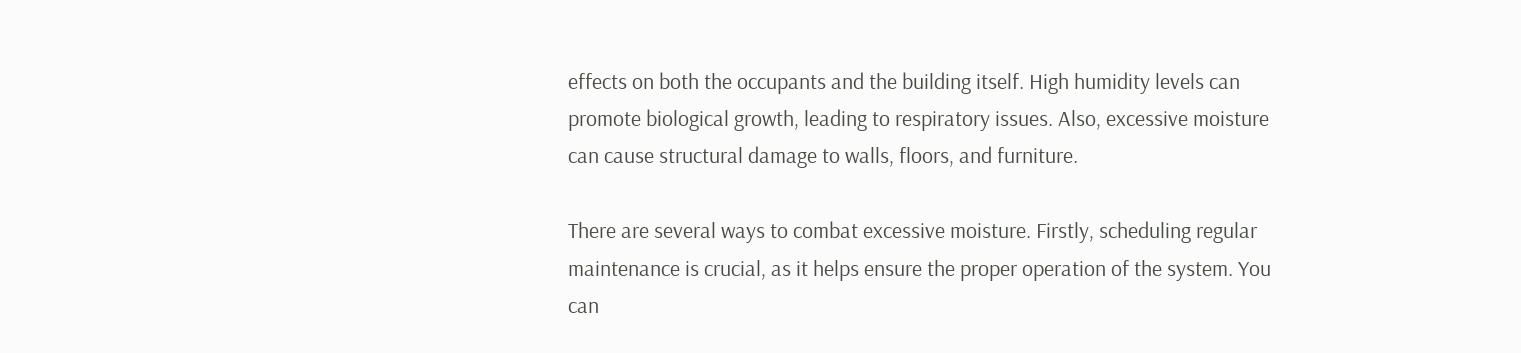effects on both the occupants and the building itself. High humidity levels can promote biological growth, leading to respiratory issues. Also, excessive moisture can cause structural damage to walls, floors, and furniture.

There are several ways to combat excessive moisture. Firstly, scheduling regular maintenance is crucial, as it helps ensure the proper operation of the system. You can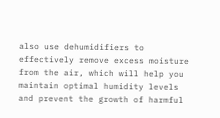also use dehumidifiers to effectively remove excess moisture from the air, which will help you maintain optimal humidity levels and prevent the growth of harmful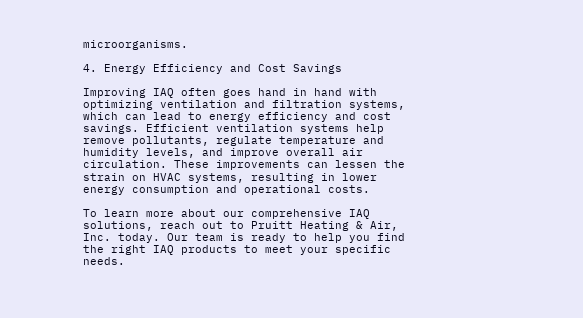microorganisms.

4. Energy Efficiency and Cost Savings

Improving IAQ often goes hand in hand with optimizing ventilation and filtration systems, which can lead to energy efficiency and cost savings. Efficient ventilation systems help remove pollutants, regulate temperature and humidity levels, and improve overall air circulation. These improvements can lessen the strain on HVAC systems, resulting in lower energy consumption and operational costs.

To learn more about our comprehensive IAQ solutions, reach out to Pruitt Heating & Air, Inc. today. Our team is ready to help you find the right IAQ products to meet your specific needs.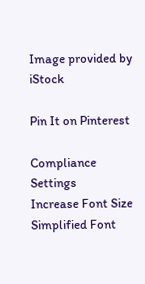Image provided by iStock

Pin It on Pinterest

Compliance Settings
Increase Font Size
Simplified Font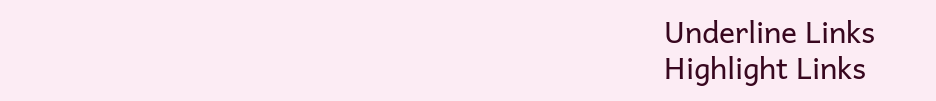Underline Links
Highlight Links